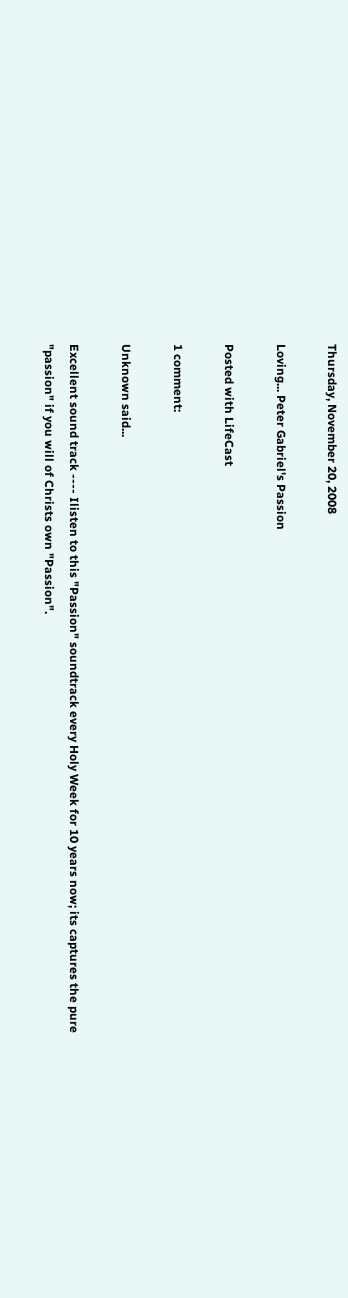Thursday, November 20, 2008

Loving... Peter Gabriel's Passion

Posted with LifeCast

1 comment:

Unknown said...

Excellent sound track ---- Ilisten to this "Passion" soundtrack every Holy Week for 10 years now; its captures the pure "passion" if you will of Christs own "Passion".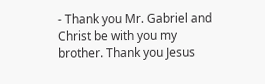- Thank you Mr. Gabriel and Christ be with you my brother. Thank you Jesus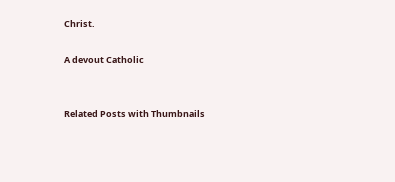Christ.

A devout Catholic


Related Posts with Thumbnails